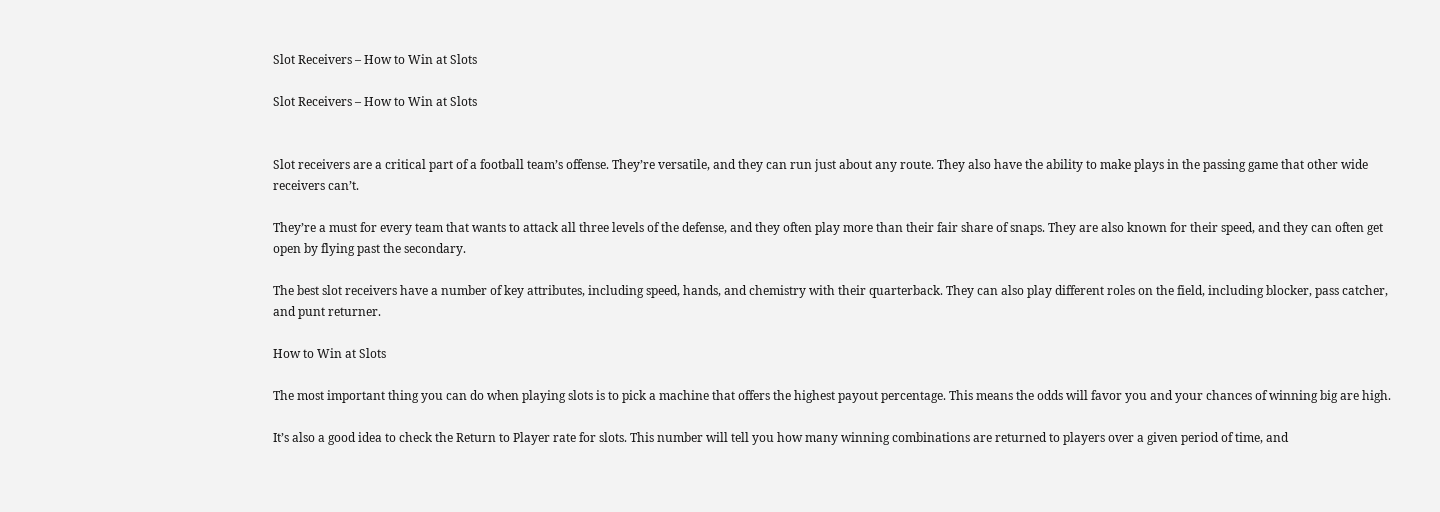Slot Receivers – How to Win at Slots

Slot Receivers – How to Win at Slots


Slot receivers are a critical part of a football team’s offense. They’re versatile, and they can run just about any route. They also have the ability to make plays in the passing game that other wide receivers can’t.

They’re a must for every team that wants to attack all three levels of the defense, and they often play more than their fair share of snaps. They are also known for their speed, and they can often get open by flying past the secondary.

The best slot receivers have a number of key attributes, including speed, hands, and chemistry with their quarterback. They can also play different roles on the field, including blocker, pass catcher, and punt returner.

How to Win at Slots

The most important thing you can do when playing slots is to pick a machine that offers the highest payout percentage. This means the odds will favor you and your chances of winning big are high.

It’s also a good idea to check the Return to Player rate for slots. This number will tell you how many winning combinations are returned to players over a given period of time, and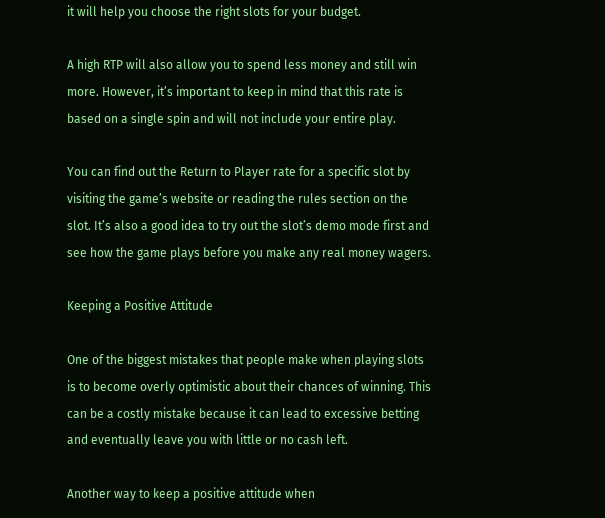it will help you choose the right slots for your budget.

A high RTP will also allow you to spend less money and still win more. However, it’s important to keep in mind that this rate is based on a single spin and will not include your entire play.

You can find out the Return to Player rate for a specific slot by visiting the game’s website or reading the rules section on the slot. It’s also a good idea to try out the slot’s demo mode first and see how the game plays before you make any real money wagers.

Keeping a Positive Attitude

One of the biggest mistakes that people make when playing slots is to become overly optimistic about their chances of winning. This can be a costly mistake because it can lead to excessive betting and eventually leave you with little or no cash left.

Another way to keep a positive attitude when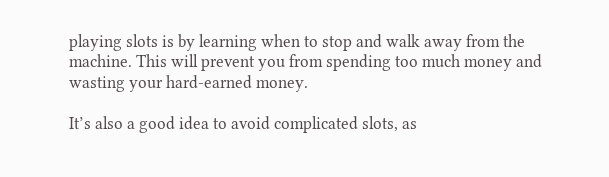playing slots is by learning when to stop and walk away from the machine. This will prevent you from spending too much money and wasting your hard-earned money.

It’s also a good idea to avoid complicated slots, as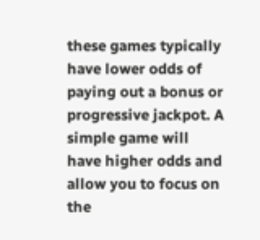these games typically have lower odds of paying out a bonus or progressive jackpot. A simple game will have higher odds and allow you to focus on the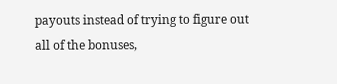payouts instead of trying to figure out all of the bonuses,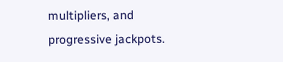multipliers, and progressive jackpots.